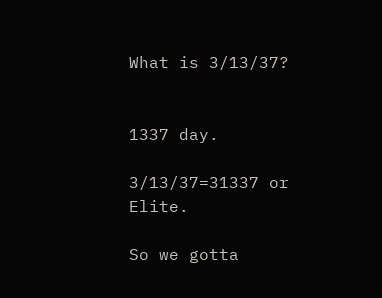What is 3/13/37?


1337 day.

3/13/37=31337 or Elite.

So we gotta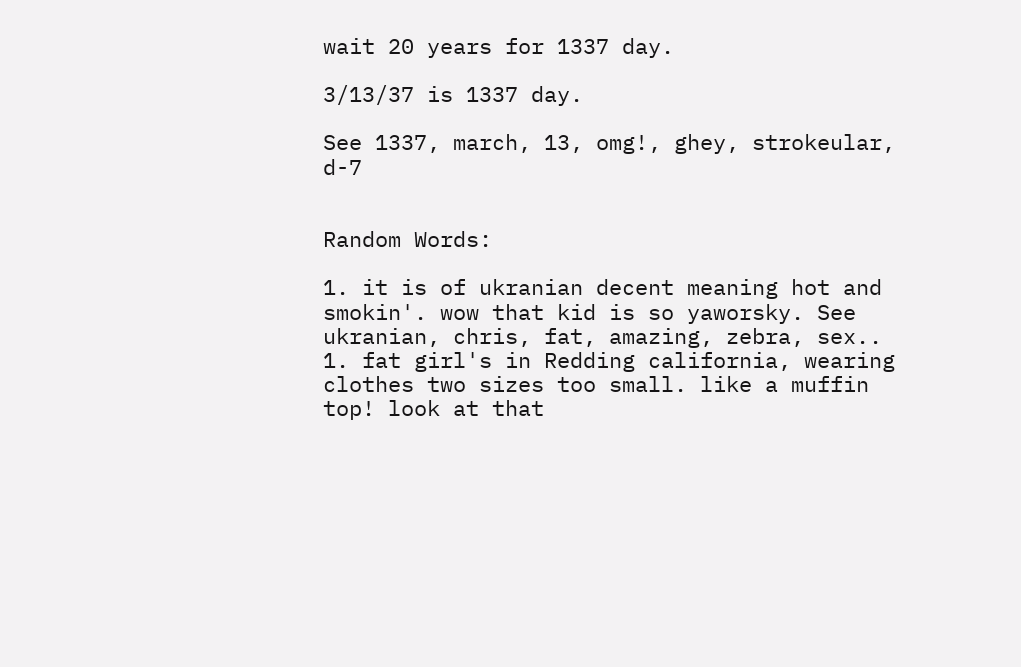wait 20 years for 1337 day.

3/13/37 is 1337 day.

See 1337, march, 13, omg!, ghey, strokeular, d-7


Random Words:

1. it is of ukranian decent meaning hot and smokin'. wow that kid is so yaworsky. See ukranian, chris, fat, amazing, zebra, sex..
1. fat girl's in Redding california, wearing clothes two sizes too small. like a muffin top! look at that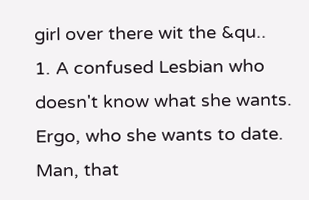girl over there wit the &qu..
1. A confused Lesbian who doesn't know what she wants. Ergo, who she wants to date. Man, that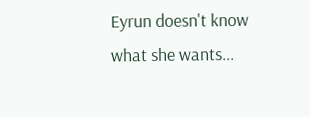Eyrun doesn't know what she wants...